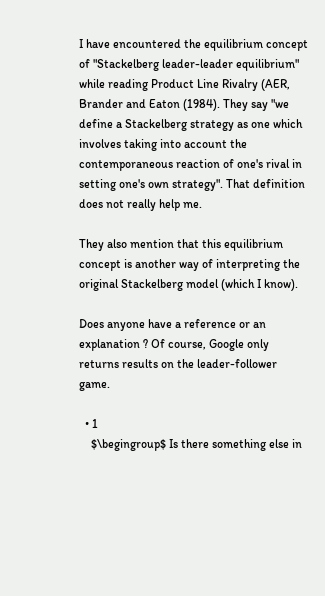I have encountered the equilibrium concept of "Stackelberg leader-leader equilibrium" while reading Product Line Rivalry (AER, Brander and Eaton (1984). They say "we define a Stackelberg strategy as one which involves taking into account the contemporaneous reaction of one's rival in setting one's own strategy". That definition does not really help me.

They also mention that this equilibrium concept is another way of interpreting the original Stackelberg model (which I know).

Does anyone have a reference or an explanation ? Of course, Google only returns results on the leader-follower game.

  • 1
    $\begingroup$ Is there something else in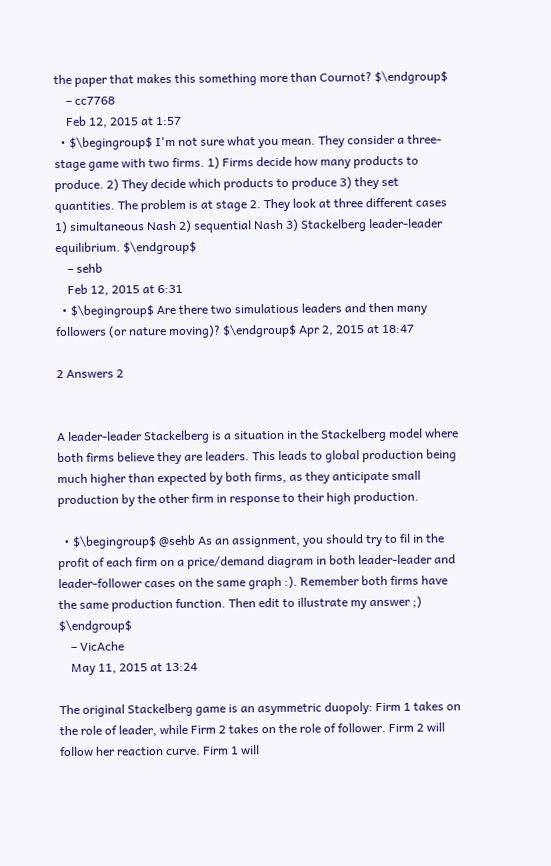the paper that makes this something more than Cournot? $\endgroup$
    – cc7768
    Feb 12, 2015 at 1:57
  • $\begingroup$ I'm not sure what you mean. They consider a three-stage game with two firms. 1) Firms decide how many products to produce. 2) They decide which products to produce 3) they set quantities. The problem is at stage 2. They look at three different cases 1) simultaneous Nash 2) sequential Nash 3) Stackelberg leader-leader equilibrium. $\endgroup$
    – sehb
    Feb 12, 2015 at 6:31
  • $\begingroup$ Are there two simulatious leaders and then many followers (or nature moving)? $\endgroup$ Apr 2, 2015 at 18:47

2 Answers 2


A leader-leader Stackelberg is a situation in the Stackelberg model where both firms believe they are leaders. This leads to global production being much higher than expected by both firms, as they anticipate small production by the other firm in response to their high production.

  • $\begingroup$ @sehb As an assignment, you should try to fil in the profit of each firm on a price/demand diagram in both leader-leader and leader-follower cases on the same graph :). Remember both firms have the same production function. Then edit to illustrate my answer ;) $\endgroup$
    – VicAche
    May 11, 2015 at 13:24

The original Stackelberg game is an asymmetric duopoly: Firm 1 takes on the role of leader, while Firm 2 takes on the role of follower. Firm 2 will follow her reaction curve. Firm 1 will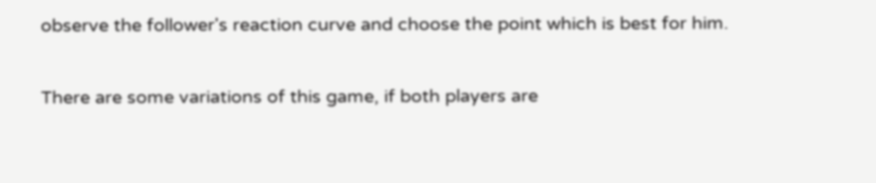observe the follower's reaction curve and choose the point which is best for him.

There are some variations of this game, if both players are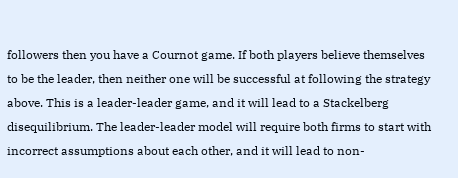followers then you have a Cournot game. If both players believe themselves to be the leader, then neither one will be successful at following the strategy above. This is a leader-leader game, and it will lead to a Stackelberg disequilibrium. The leader-leader model will require both firms to start with incorrect assumptions about each other, and it will lead to non-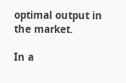optimal output in the market.

In a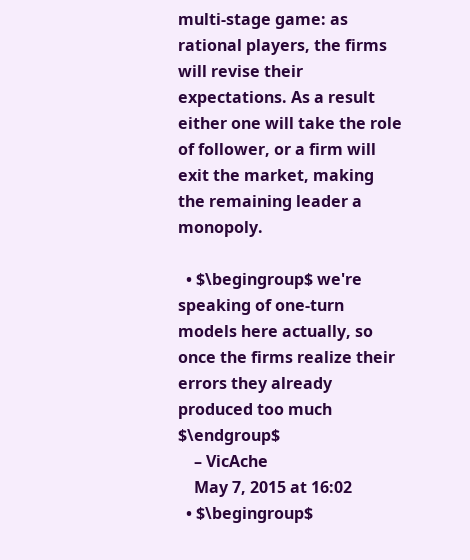multi-stage game: as rational players, the firms will revise their expectations. As a result either one will take the role of follower, or a firm will exit the market, making the remaining leader a monopoly.

  • $\begingroup$ we're speaking of one-turn models here actually, so once the firms realize their errors they already produced too much $\endgroup$
    – VicAche
    May 7, 2015 at 16:02
  • $\begingroup$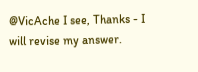@VicAche I see, Thanks - I will revise my answer.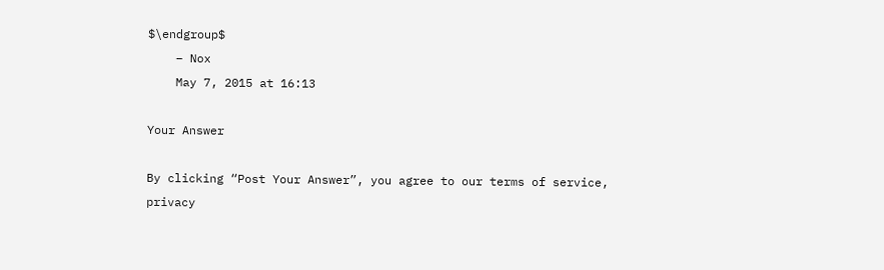$\endgroup$
    – Nox
    May 7, 2015 at 16:13

Your Answer

By clicking “Post Your Answer”, you agree to our terms of service, privacy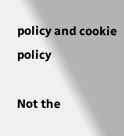policy and cookie policy

Not the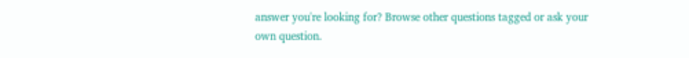answer you're looking for? Browse other questions tagged or ask your own question.